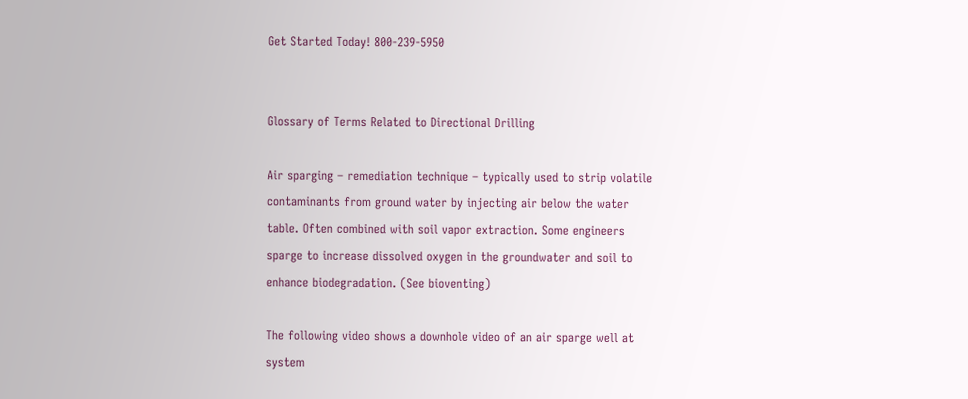Get Started Today! 800-239-5950


Glossary of Terms Related to Directional Drilling

Air sparging – remediation technique – typically used to strip volatile contaminants from ground water by injecting air below the water table. Often combined with soil vapor extraction. Some engineers sparge to increase dissolved oxygen in the groundwater and soil to enhance biodegradation. (See bioventing)

The following video shows a downhole video of an air sparge well at system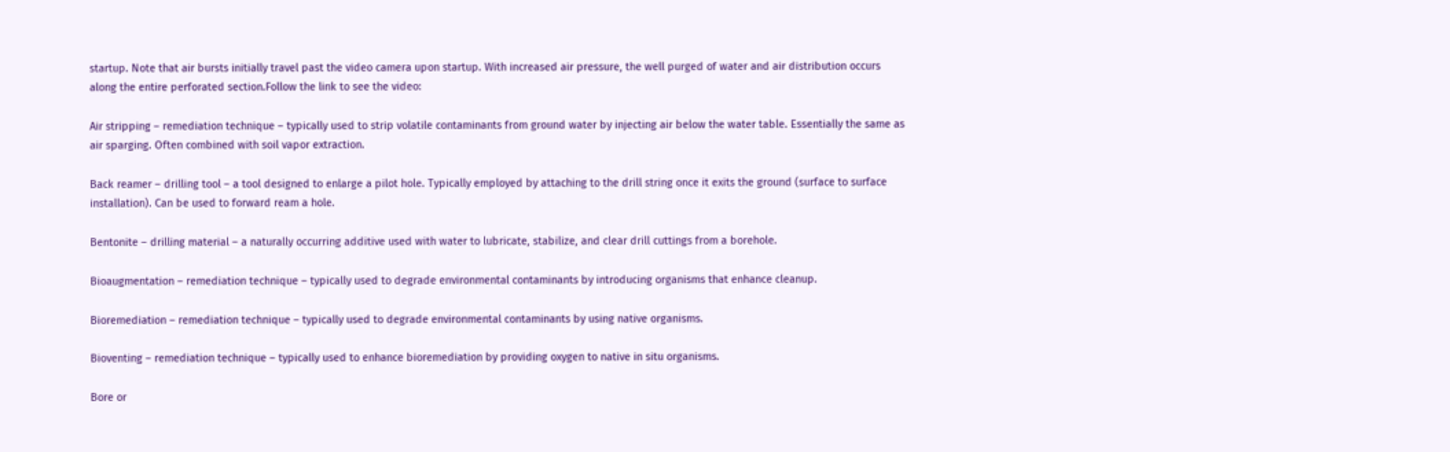startup. Note that air bursts initially travel past the video camera upon startup. With increased air pressure, the well purged of water and air distribution occurs along the entire perforated section.Follow the link to see the video:

Air stripping – remediation technique – typically used to strip volatile contaminants from ground water by injecting air below the water table. Essentially the same as air sparging. Often combined with soil vapor extraction.

Back reamer – drilling tool – a tool designed to enlarge a pilot hole. Typically employed by attaching to the drill string once it exits the ground (surface to surface installation). Can be used to forward ream a hole.

Bentonite – drilling material – a naturally occurring additive used with water to lubricate, stabilize, and clear drill cuttings from a borehole.

Bioaugmentation – remediation technique – typically used to degrade environmental contaminants by introducing organisms that enhance cleanup.

Bioremediation – remediation technique – typically used to degrade environmental contaminants by using native organisms.

Bioventing – remediation technique – typically used to enhance bioremediation by providing oxygen to native in situ organisms.

Bore or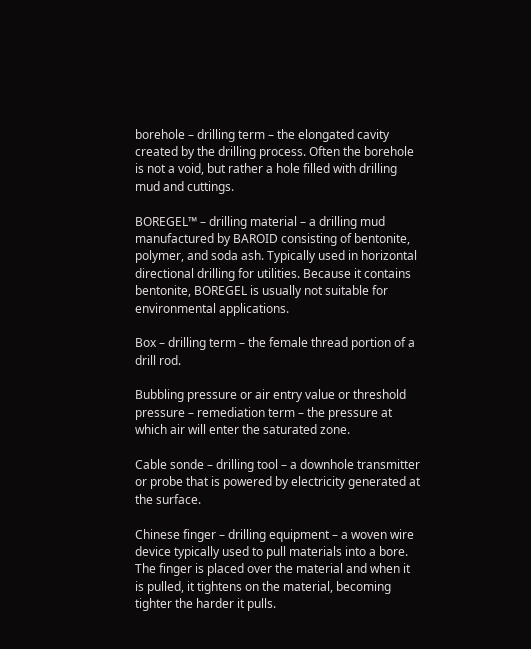borehole – drilling term – the elongated cavity created by the drilling process. Often the borehole is not a void, but rather a hole filled with drilling mud and cuttings.

BOREGEL™ – drilling material – a drilling mud manufactured by BAROID consisting of bentonite, polymer, and soda ash. Typically used in horizontal directional drilling for utilities. Because it contains bentonite, BOREGEL is usually not suitable for environmental applications.

Box – drilling term – the female thread portion of a drill rod.

Bubbling pressure or air entry value or threshold pressure – remediation term – the pressure at which air will enter the saturated zone.

Cable sonde – drilling tool – a downhole transmitter or probe that is powered by electricity generated at the surface.

Chinese finger – drilling equipment – a woven wire device typically used to pull materials into a bore. The finger is placed over the material and when it is pulled, it tightens on the material, becoming tighter the harder it pulls.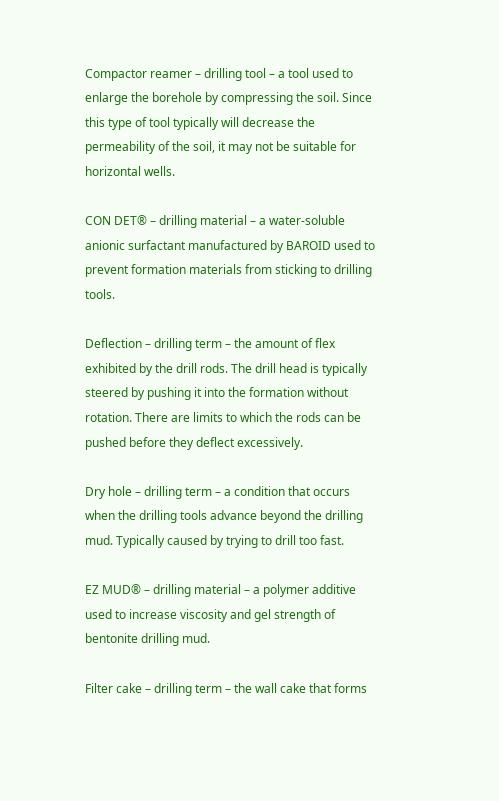Compactor reamer – drilling tool – a tool used to enlarge the borehole by compressing the soil. Since this type of tool typically will decrease the permeability of the soil, it may not be suitable for horizontal wells.

CON DET® – drilling material – a water-soluble anionic surfactant manufactured by BAROID used to prevent formation materials from sticking to drilling tools.

Deflection – drilling term – the amount of flex exhibited by the drill rods. The drill head is typically steered by pushing it into the formation without rotation. There are limits to which the rods can be pushed before they deflect excessively.

Dry hole – drilling term – a condition that occurs when the drilling tools advance beyond the drilling mud. Typically caused by trying to drill too fast.

EZ MUD® – drilling material – a polymer additive used to increase viscosity and gel strength of bentonite drilling mud.

Filter cake – drilling term – the wall cake that forms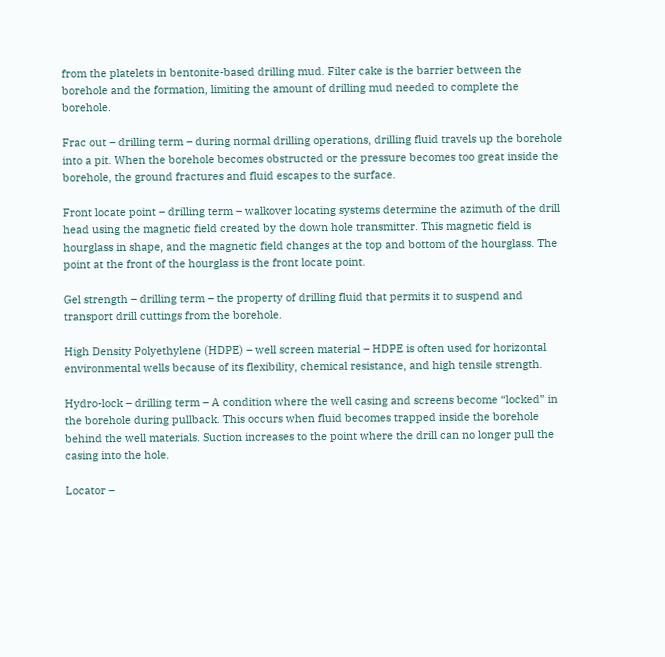from the platelets in bentonite-based drilling mud. Filter cake is the barrier between the borehole and the formation, limiting the amount of drilling mud needed to complete the borehole.

Frac out – drilling term – during normal drilling operations, drilling fluid travels up the borehole into a pit. When the borehole becomes obstructed or the pressure becomes too great inside the borehole, the ground fractures and fluid escapes to the surface.

Front locate point – drilling term – walkover locating systems determine the azimuth of the drill head using the magnetic field created by the down hole transmitter. This magnetic field is hourglass in shape, and the magnetic field changes at the top and bottom of the hourglass. The point at the front of the hourglass is the front locate point.

Gel strength – drilling term – the property of drilling fluid that permits it to suspend and transport drill cuttings from the borehole.

High Density Polyethylene (HDPE) – well screen material – HDPE is often used for horizontal environmental wells because of its flexibility, chemical resistance, and high tensile strength.

Hydro-lock – drilling term – A condition where the well casing and screens become “locked” in the borehole during pullback. This occurs when fluid becomes trapped inside the borehole behind the well materials. Suction increases to the point where the drill can no longer pull the casing into the hole.

Locator –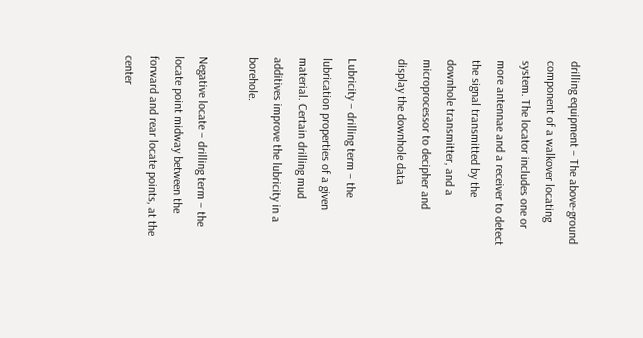drilling equipment – The above-ground component of a walkover locating system. The locator includes one or more antennae and a receiver to detect the signal transmitted by the downhole transmitter, and a microprocessor to decipher and display the downhole data

Lubricity – drilling term – the lubrication properties of a given material. Certain drilling mud additives improve the lubricity in a borehole.

Negative locate – drilling term – the locate point midway between the forward and rear locate points, at the center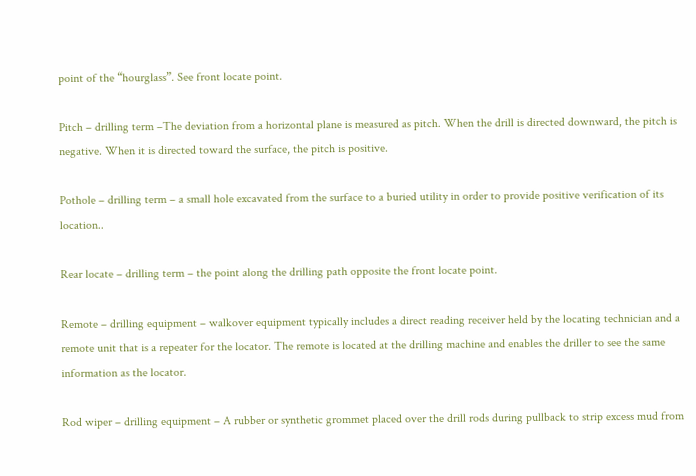point of the “hourglass”. See front locate point.

Pitch – drilling term –The deviation from a horizontal plane is measured as pitch. When the drill is directed downward, the pitch is negative. When it is directed toward the surface, the pitch is positive.

Pothole – drilling term – a small hole excavated from the surface to a buried utility in order to provide positive verification of its location..

Rear locate – drilling term – the point along the drilling path opposite the front locate point.

Remote – drilling equipment – walkover equipment typically includes a direct reading receiver held by the locating technician and a remote unit that is a repeater for the locator. The remote is located at the drilling machine and enables the driller to see the same information as the locator.

Rod wiper – drilling equipment – A rubber or synthetic grommet placed over the drill rods during pullback to strip excess mud from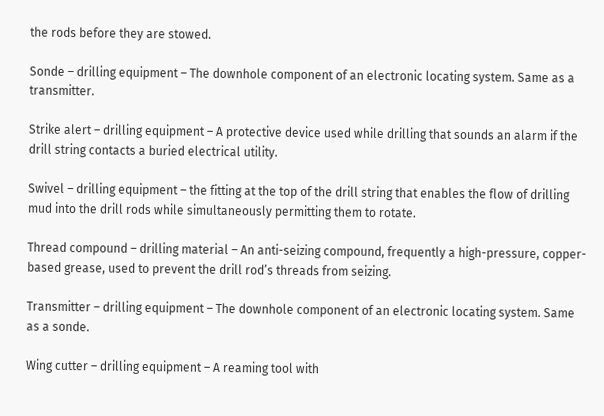the rods before they are stowed.

Sonde – drilling equipment – The downhole component of an electronic locating system. Same as a transmitter.

Strike alert – drilling equipment – A protective device used while drilling that sounds an alarm if the drill string contacts a buried electrical utility.

Swivel – drilling equipment – the fitting at the top of the drill string that enables the flow of drilling mud into the drill rods while simultaneously permitting them to rotate.

Thread compound – drilling material – An anti-seizing compound, frequently a high-pressure, copper-based grease, used to prevent the drill rod’s threads from seizing.

Transmitter – drilling equipment – The downhole component of an electronic locating system. Same as a sonde.

Wing cutter – drilling equipment – A reaming tool with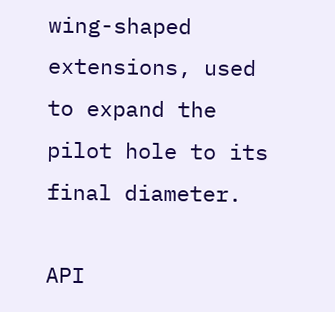wing-shaped extensions, used to expand the pilot hole to its final diameter.

API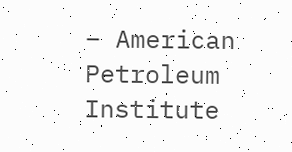– American Petroleum Institute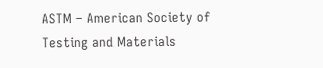ASTM – American Society of Testing and Materials